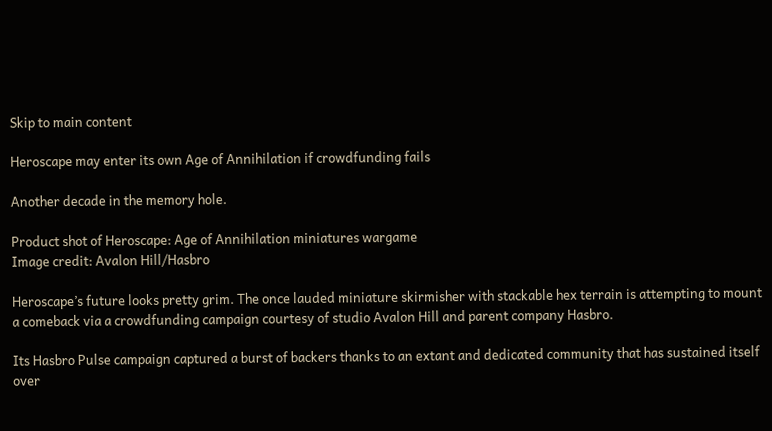Skip to main content

Heroscape may enter its own Age of Annihilation if crowdfunding fails

Another decade in the memory hole.

Product shot of Heroscape: Age of Annihilation miniatures wargame
Image credit: Avalon Hill/Hasbro

Heroscape’s future looks pretty grim. The once lauded miniature skirmisher with stackable hex terrain is attempting to mount a comeback via a crowdfunding campaign courtesy of studio Avalon Hill and parent company Hasbro.

Its Hasbro Pulse campaign captured a burst of backers thanks to an extant and dedicated community that has sustained itself over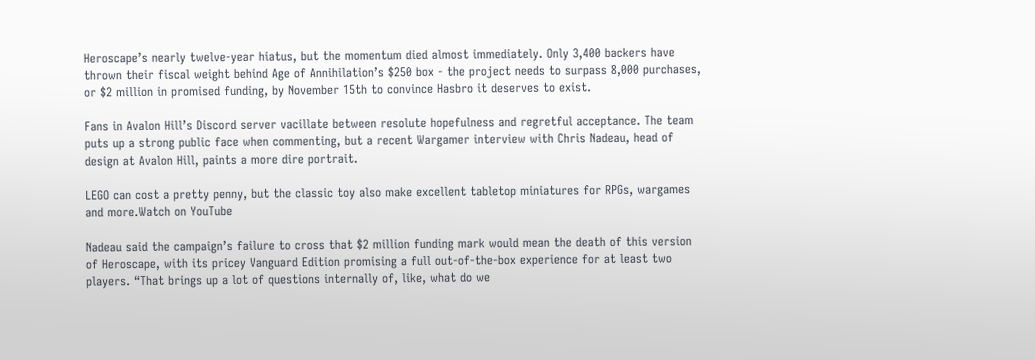Heroscape’s nearly twelve-year hiatus, but the momentum died almost immediately. Only 3,400 backers have thrown their fiscal weight behind Age of Annihilation’s $250 box - the project needs to surpass 8,000 purchases, or $2 million in promised funding, by November 15th to convince Hasbro it deserves to exist.

Fans in Avalon Hill’s Discord server vacillate between resolute hopefulness and regretful acceptance. The team puts up a strong public face when commenting, but a recent Wargamer interview with Chris Nadeau, head of design at Avalon Hill, paints a more dire portrait.

LEGO can cost a pretty penny, but the classic toy also make excellent tabletop miniatures for RPGs, wargames and more.Watch on YouTube

Nadeau said the campaign’s failure to cross that $2 million funding mark would mean the death of this version of Heroscape, with its pricey Vanguard Edition promising a full out-of-the-box experience for at least two players. “That brings up a lot of questions internally of, like, what do we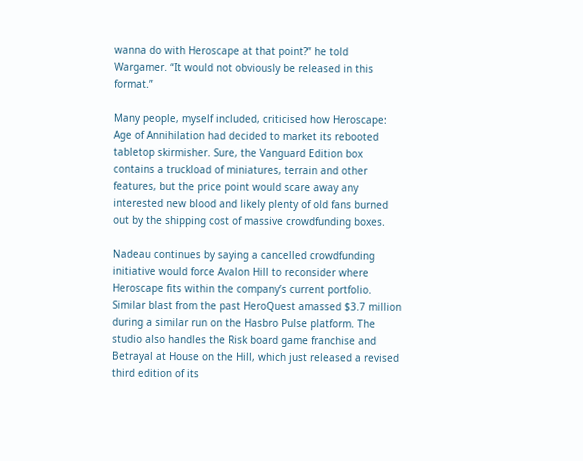wanna do with Heroscape at that point?” he told Wargamer. “It would not obviously be released in this format.”

Many people, myself included, criticised how Heroscape: Age of Annihilation had decided to market its rebooted tabletop skirmisher. Sure, the Vanguard Edition box contains a truckload of miniatures, terrain and other features, but the price point would scare away any interested new blood and likely plenty of old fans burned out by the shipping cost of massive crowdfunding boxes.

Nadeau continues by saying a cancelled crowdfunding initiative would force Avalon Hill to reconsider where Heroscape fits within the company’s current portfolio. Similar blast from the past HeroQuest amassed $3.7 million during a similar run on the Hasbro Pulse platform. The studio also handles the Risk board game franchise and Betrayal at House on the Hill, which just released a revised third edition of its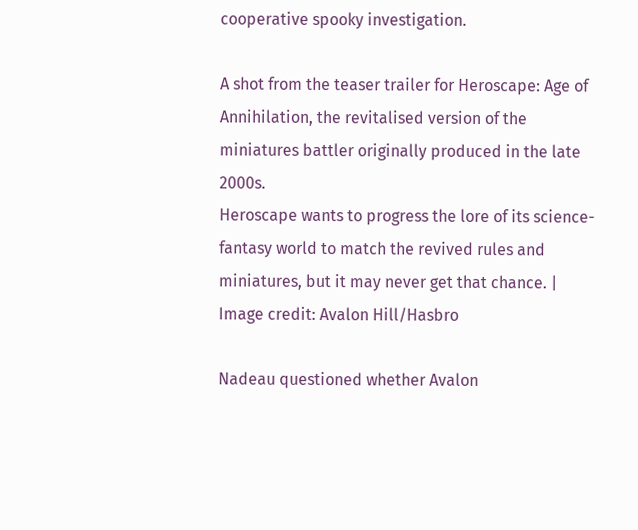cooperative spooky investigation.

A shot from the teaser trailer for Heroscape: Age of Annihilation, the revitalised version of the miniatures battler originally produced in the late 2000s.
Heroscape wants to progress the lore of its science-fantasy world to match the revived rules and miniatures, but it may never get that chance. | Image credit: Avalon Hill/Hasbro

Nadeau questioned whether Avalon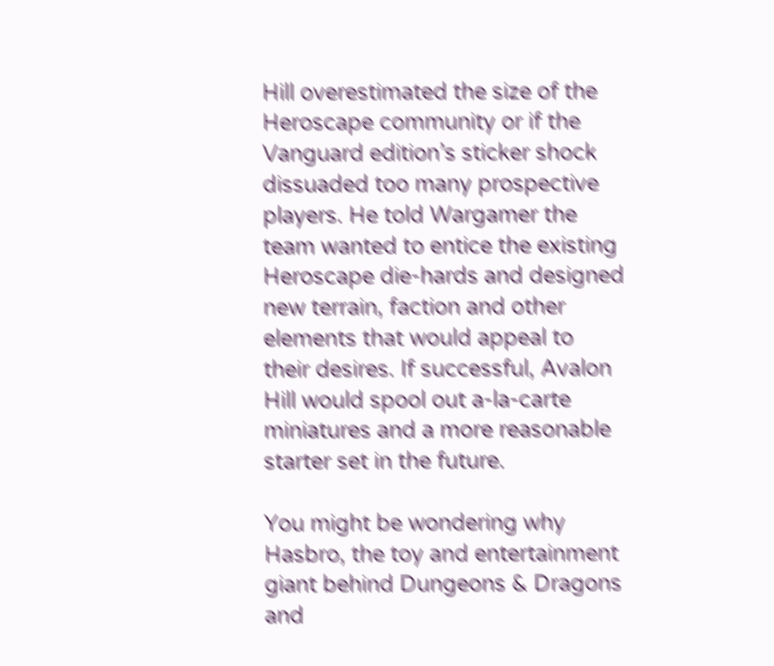Hill overestimated the size of the Heroscape community or if the Vanguard edition’s sticker shock dissuaded too many prospective players. He told Wargamer the team wanted to entice the existing Heroscape die-hards and designed new terrain, faction and other elements that would appeal to their desires. If successful, Avalon Hill would spool out a-la-carte miniatures and a more reasonable starter set in the future.

You might be wondering why Hasbro, the toy and entertainment giant behind Dungeons & Dragons and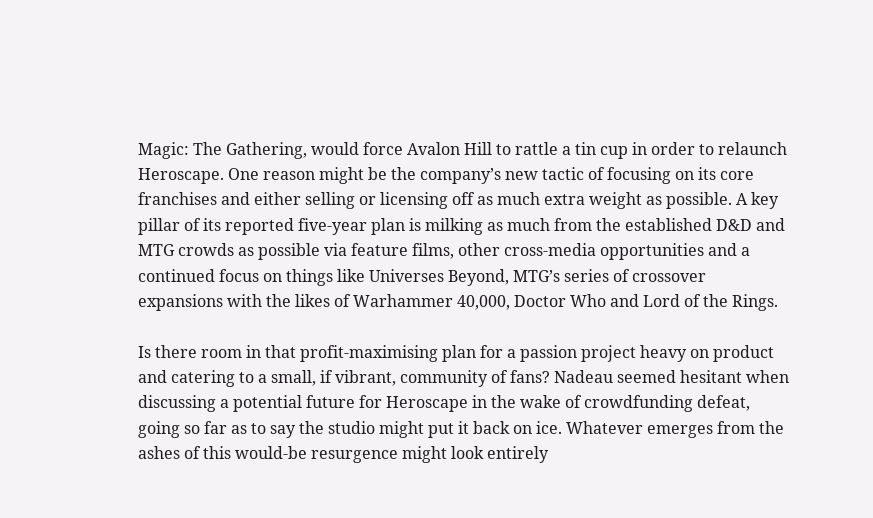Magic: The Gathering, would force Avalon Hill to rattle a tin cup in order to relaunch Heroscape. One reason might be the company’s new tactic of focusing on its core franchises and either selling or licensing off as much extra weight as possible. A key pillar of its reported five-year plan is milking as much from the established D&D and MTG crowds as possible via feature films, other cross-media opportunities and a continued focus on things like Universes Beyond, MTG’s series of crossover expansions with the likes of Warhammer 40,000, Doctor Who and Lord of the Rings.

Is there room in that profit-maximising plan for a passion project heavy on product and catering to a small, if vibrant, community of fans? Nadeau seemed hesitant when discussing a potential future for Heroscape in the wake of crowdfunding defeat, going so far as to say the studio might put it back on ice. Whatever emerges from the ashes of this would-be resurgence might look entirely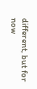different, but for now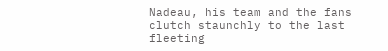Nadeau, his team and the fans clutch staunchly to the last fleeting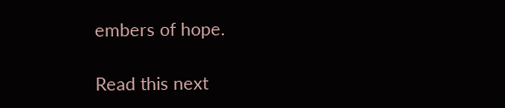embers of hope.

Read this next